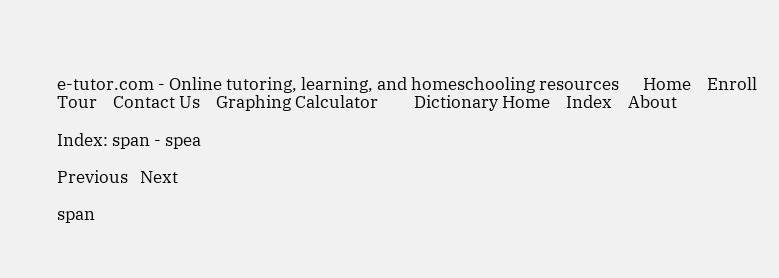e-tutor.com - Online tutoring, learning, and homeschooling resources      Home    Enroll    Tour    Contact Us    Graphing Calculator         Dictionary Home    Index    About

Index: span - spea

Previous   Next

span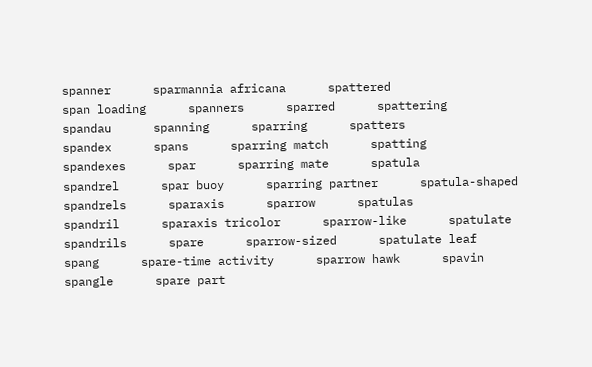spanner      sparmannia africana      spattered
span loading      spanners      sparred      spattering
spandau      spanning      sparring      spatters
spandex      spans      sparring match      spatting
spandexes      spar      sparring mate      spatula
spandrel      spar buoy      sparring partner      spatula-shaped
spandrels      sparaxis      sparrow      spatulas
spandril      sparaxis tricolor      sparrow-like      spatulate
spandrils      spare      sparrow-sized      spatulate leaf
spang      spare-time activity      sparrow hawk      spavin
spangle      spare part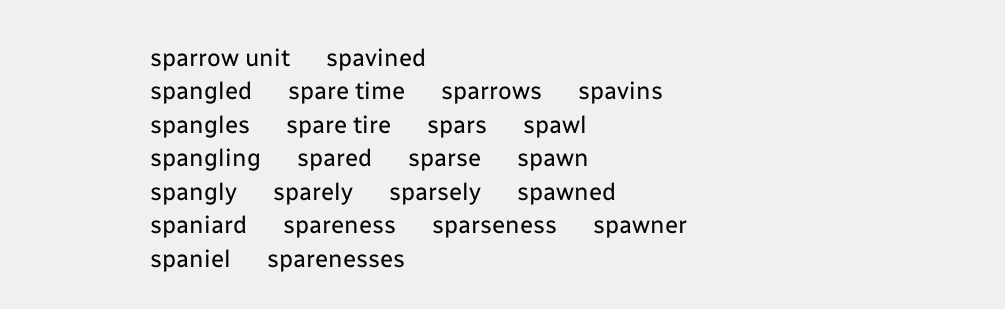sparrow unit      spavined
spangled      spare time      sparrows      spavins
spangles      spare tire      spars      spawl
spangling      spared      sparse      spawn
spangly      sparely      sparsely      spawned
spaniard      spareness      sparseness      spawner
spaniel      sparenesses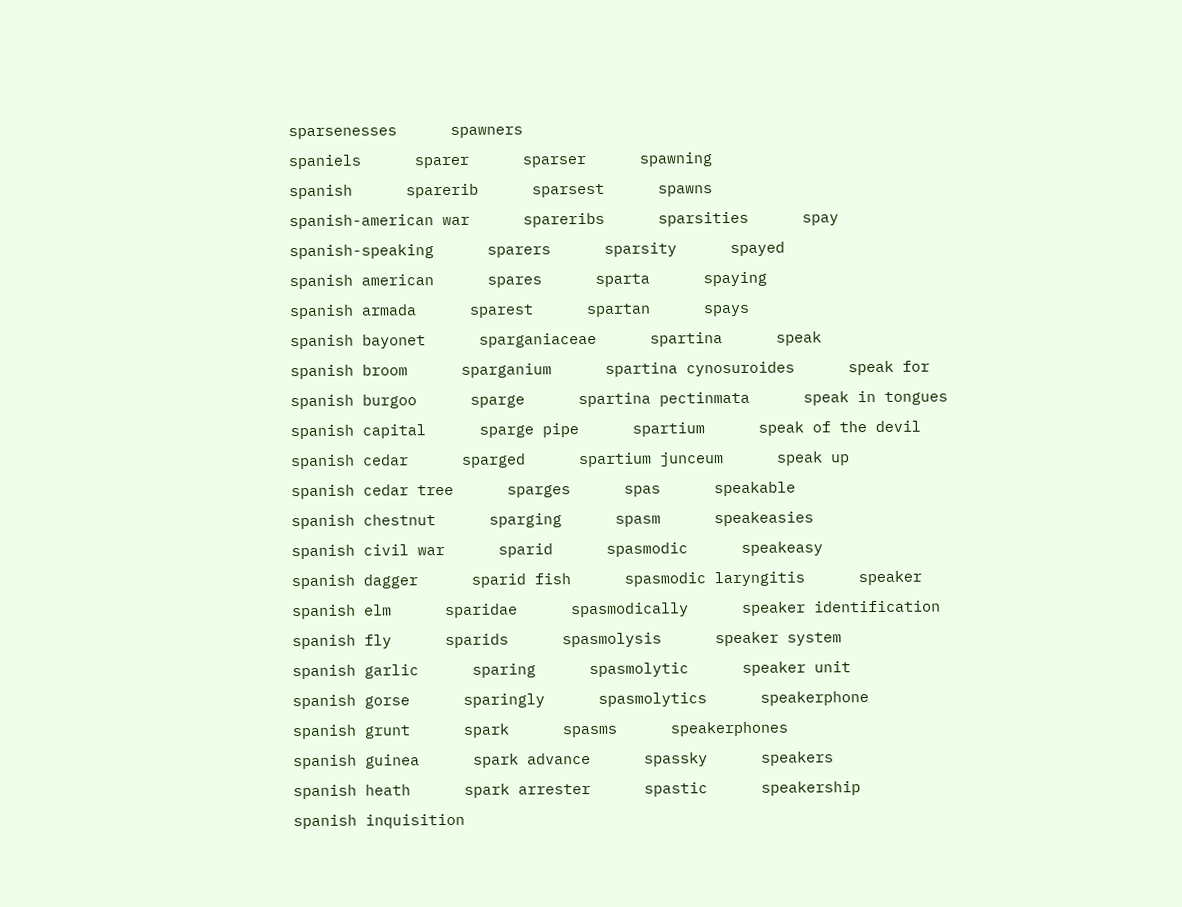sparsenesses      spawners
spaniels      sparer      sparser      spawning
spanish      sparerib      sparsest      spawns
spanish-american war      spareribs      sparsities      spay
spanish-speaking      sparers      sparsity      spayed
spanish american      spares      sparta      spaying
spanish armada      sparest      spartan      spays
spanish bayonet      sparganiaceae      spartina      speak
spanish broom      sparganium      spartina cynosuroides      speak for
spanish burgoo      sparge      spartina pectinmata      speak in tongues
spanish capital      sparge pipe      spartium      speak of the devil
spanish cedar      sparged      spartium junceum      speak up
spanish cedar tree      sparges      spas      speakable
spanish chestnut      sparging      spasm      speakeasies
spanish civil war      sparid      spasmodic      speakeasy
spanish dagger      sparid fish      spasmodic laryngitis      speaker
spanish elm      sparidae      spasmodically      speaker identification
spanish fly      sparids      spasmolysis      speaker system
spanish garlic      sparing      spasmolytic      speaker unit
spanish gorse      sparingly      spasmolytics      speakerphone
spanish grunt      spark      spasms      speakerphones
spanish guinea      spark advance      spassky      speakers
spanish heath      spark arrester      spastic      speakership
spanish inquisition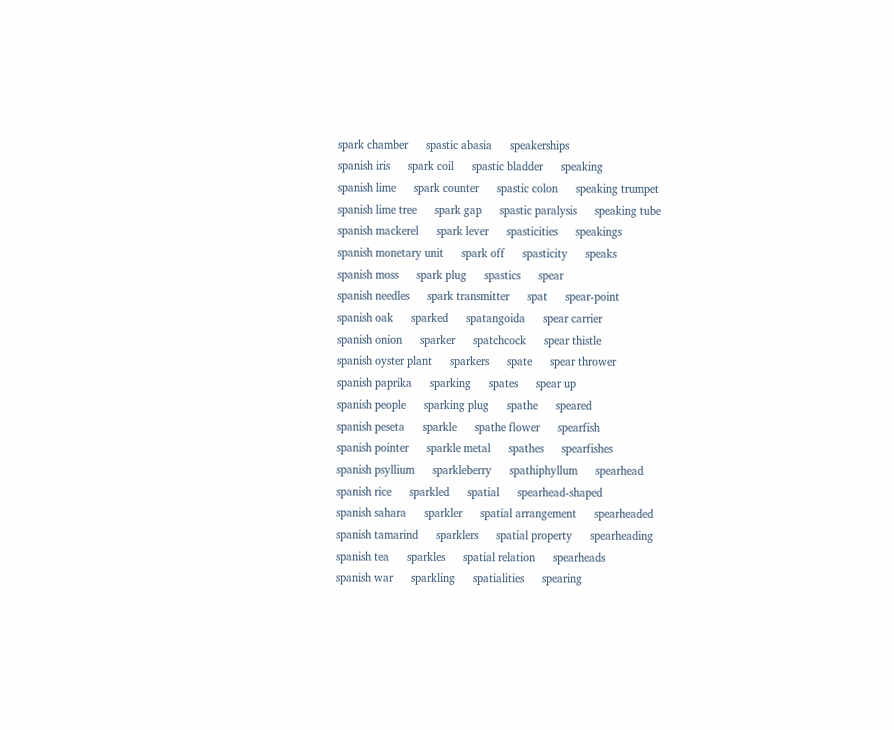spark chamber      spastic abasia      speakerships
spanish iris      spark coil      spastic bladder      speaking
spanish lime      spark counter      spastic colon      speaking trumpet
spanish lime tree      spark gap      spastic paralysis      speaking tube
spanish mackerel      spark lever      spasticities      speakings
spanish monetary unit      spark off      spasticity      speaks
spanish moss      spark plug      spastics      spear
spanish needles      spark transmitter      spat      spear-point
spanish oak      sparked      spatangoida      spear carrier
spanish onion      sparker      spatchcock      spear thistle
spanish oyster plant      sparkers      spate      spear thrower
spanish paprika      sparking      spates      spear up
spanish people      sparking plug      spathe      speared
spanish peseta      sparkle      spathe flower      spearfish
spanish pointer      sparkle metal      spathes      spearfishes
spanish psyllium      sparkleberry      spathiphyllum      spearhead
spanish rice      sparkled      spatial      spearhead-shaped
spanish sahara      sparkler      spatial arrangement      spearheaded
spanish tamarind      sparklers      spatial property      spearheading
spanish tea      sparkles      spatial relation      spearheads
spanish war      sparkling      spatialities      spearing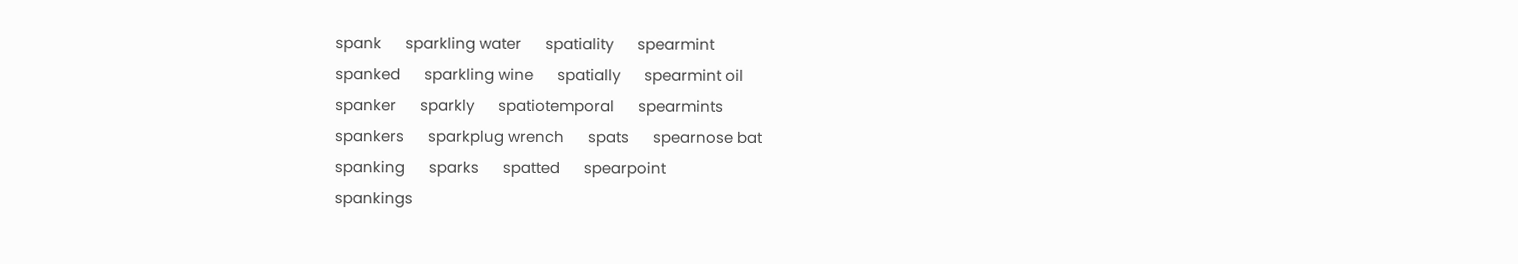spank      sparkling water      spatiality      spearmint
spanked      sparkling wine      spatially      spearmint oil
spanker      sparkly      spatiotemporal      spearmints
spankers      sparkplug wrench      spats      spearnose bat
spanking      sparks      spatted      spearpoint
spankings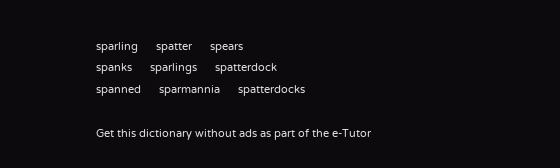sparling      spatter      spears
spanks      sparlings      spatterdock
spanned      sparmannia      spatterdocks

Get this dictionary without ads as part of the e-Tutor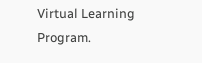Virtual Learning Program.